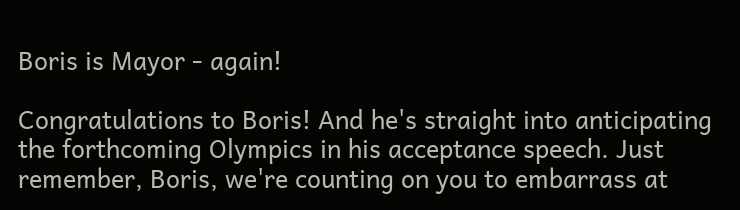Boris is Mayor - again!

Congratulations to Boris! And he's straight into anticipating the forthcoming Olympics in his acceptance speech. Just remember, Boris, we're counting on you to embarrass at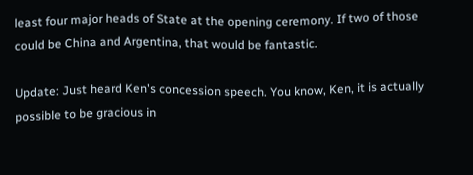least four major heads of State at the opening ceremony. If two of those could be China and Argentina, that would be fantastic.

Update: Just heard Ken's concession speech. You know, Ken, it is actually possible to be gracious in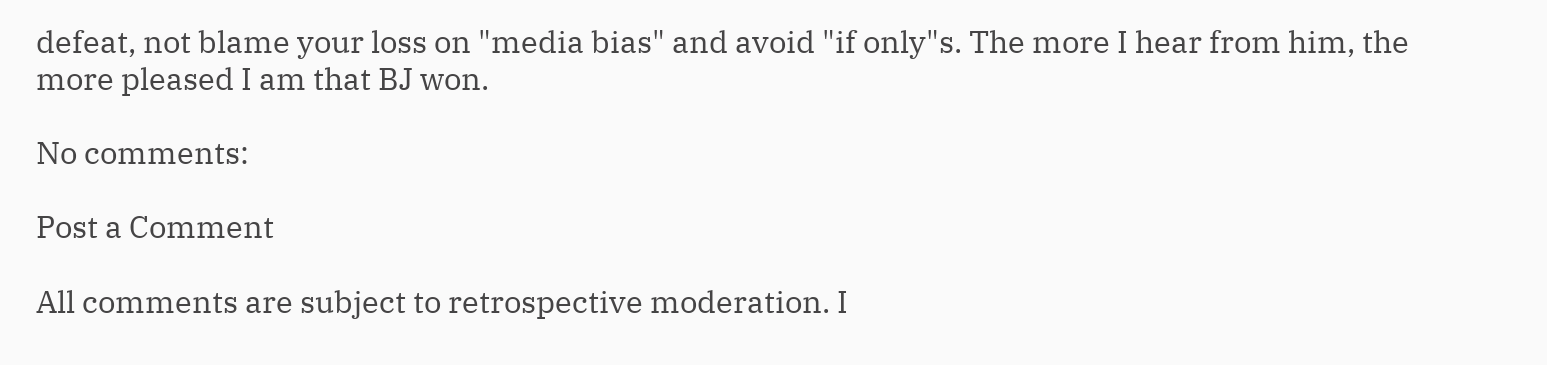defeat, not blame your loss on "media bias" and avoid "if only"s. The more I hear from him, the more pleased I am that BJ won.

No comments:

Post a Comment

All comments are subject to retrospective moderation. I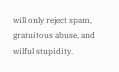will only reject spam, gratuitous abuse, and wilful stupidity.